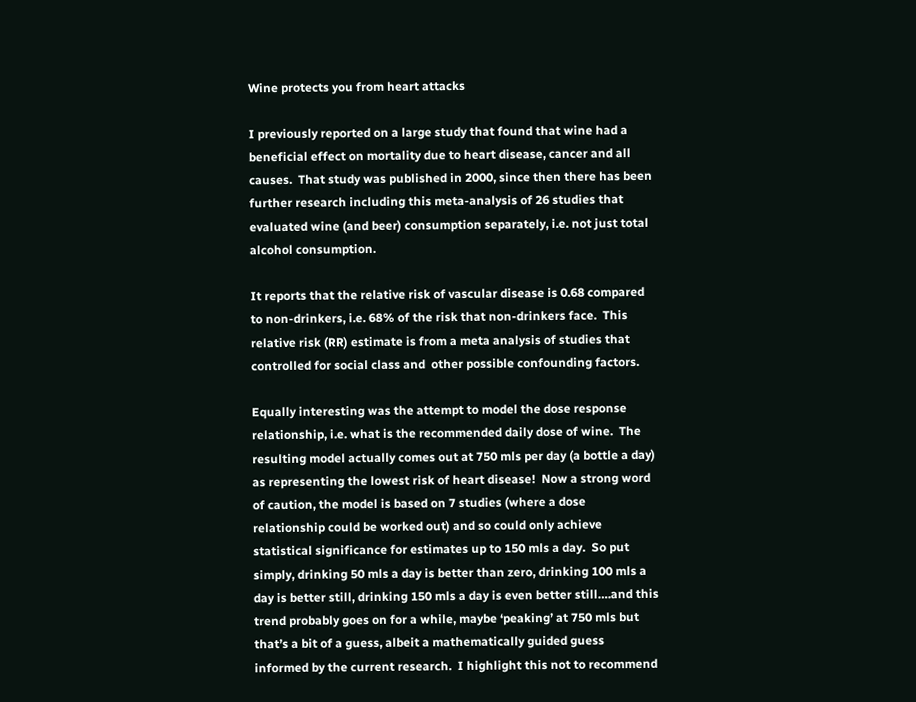Wine protects you from heart attacks

I previously reported on a large study that found that wine had a beneficial effect on mortality due to heart disease, cancer and all causes.  That study was published in 2000, since then there has been further research including this meta-analysis of 26 studies that evaluated wine (and beer) consumption separately, i.e. not just total alcohol consumption.

It reports that the relative risk of vascular disease is 0.68 compared to non-drinkers, i.e. 68% of the risk that non-drinkers face.  This relative risk (RR) estimate is from a meta analysis of studies that controlled for social class and  other possible confounding factors.

Equally interesting was the attempt to model the dose response relationship, i.e. what is the recommended daily dose of wine.  The resulting model actually comes out at 750 mls per day (a bottle a day) as representing the lowest risk of heart disease!  Now a strong word of caution, the model is based on 7 studies (where a dose relationship could be worked out) and so could only achieve statistical significance for estimates up to 150 mls a day.  So put simply, drinking 50 mls a day is better than zero, drinking 100 mls a day is better still, drinking 150 mls a day is even better still….and this trend probably goes on for a while, maybe ‘peaking’ at 750 mls but that’s a bit of a guess, albeit a mathematically guided guess informed by the current research.  I highlight this not to recommend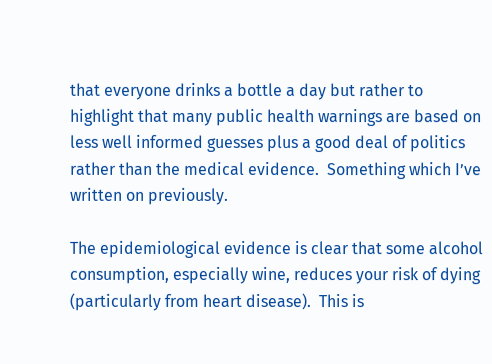that everyone drinks a bottle a day but rather to highlight that many public health warnings are based on less well informed guesses plus a good deal of politics rather than the medical evidence.  Something which I’ve written on previously.

The epidemiological evidence is clear that some alcohol consumption, especially wine, reduces your risk of dying (particularly from heart disease).  This is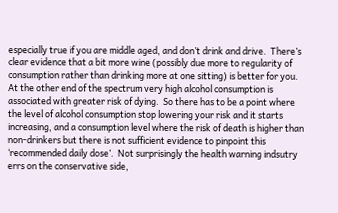especially true if you are middle aged, and don’t drink and drive.  There’s clear evidence that a bit more wine (possibly due more to regularity of consumption rather than drinking more at one sitting) is better for you.  At the other end of the spectrum very high alcohol consumption is associated with greater risk of dying.  So there has to be a point where the level of alcohol consumption stop lowering your risk and it starts increasing, and a consumption level where the risk of death is higher than non-drinkers but there is not sufficient evidence to pinpoint this ‘recommended daily dose’.  Not surprisingly the health warning indsutry errs on the conservative side,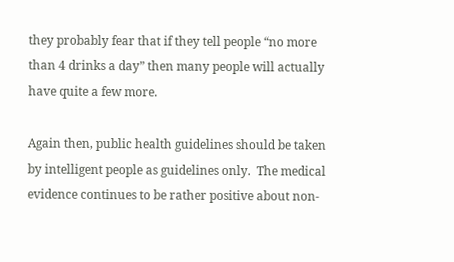they probably fear that if they tell people “no more than 4 drinks a day” then many people will actually have quite a few more.

Again then, public health guidelines should be taken by intelligent people as guidelines only.  The medical evidence continues to be rather positive about non-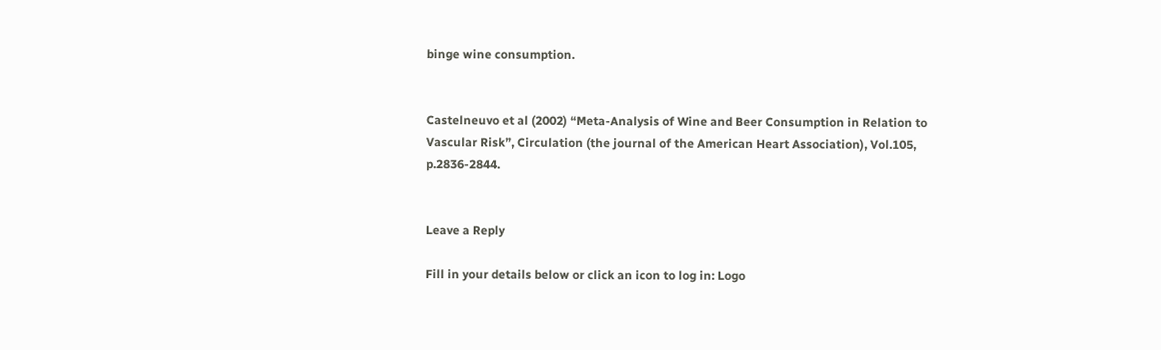binge wine consumption.


Castelneuvo et al (2002) “Meta-Analysis of Wine and Beer Consumption in Relation to Vascular Risk”, Circulation (the journal of the American Heart Association), Vol.105, p.2836-2844.


Leave a Reply

Fill in your details below or click an icon to log in: Logo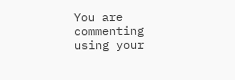You are commenting using your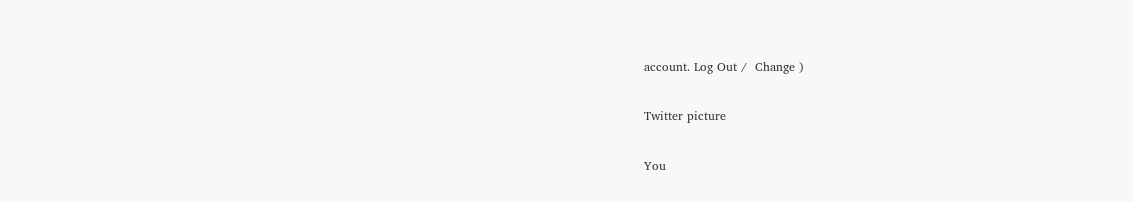account. Log Out /  Change )

Twitter picture

You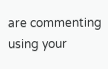are commenting using your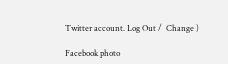Twitter account. Log Out /  Change )

Facebook photo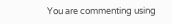You are commenting using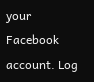your Facebook account. Log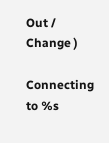Out /  Change )

Connecting to %s